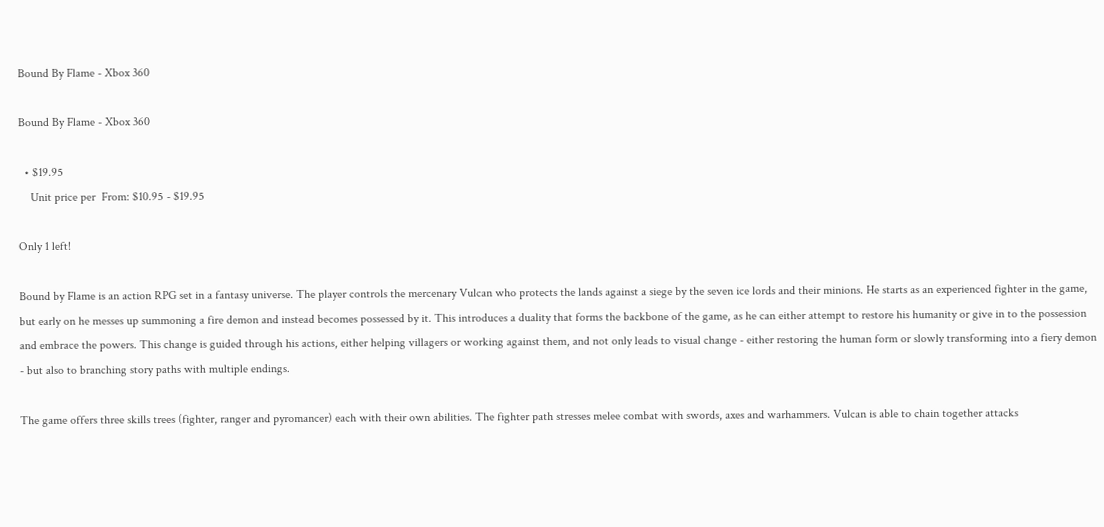Bound By Flame - Xbox 360

Bound By Flame - Xbox 360

  • $19.95
    Unit price per  From: $10.95 - $19.95

Only 1 left!

Bound by Flame is an action RPG set in a fantasy universe. The player controls the mercenary Vulcan who protects the lands against a siege by the seven ice lords and their minions. He starts as an experienced fighter in the game, but early on he messes up summoning a fire demon and instead becomes possessed by it. This introduces a duality that forms the backbone of the game, as he can either attempt to restore his humanity or give in to the possession and embrace the powers. This change is guided through his actions, either helping villagers or working against them, and not only leads to visual change - either restoring the human form or slowly transforming into a fiery demon - but also to branching story paths with multiple endings.

The game offers three skills trees (fighter, ranger and pyromancer) each with their own abilities. The fighter path stresses melee combat with swords, axes and warhammers. Vulcan is able to chain together attacks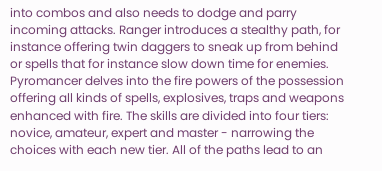into combos and also needs to dodge and parry incoming attacks. Ranger introduces a stealthy path, for instance offering twin daggers to sneak up from behind or spells that for instance slow down time for enemies. Pyromancer delves into the fire powers of the possession offering all kinds of spells, explosives, traps and weapons enhanced with fire. The skills are divided into four tiers: novice, amateur, expert and master - narrowing the choices with each new tier. All of the paths lead to an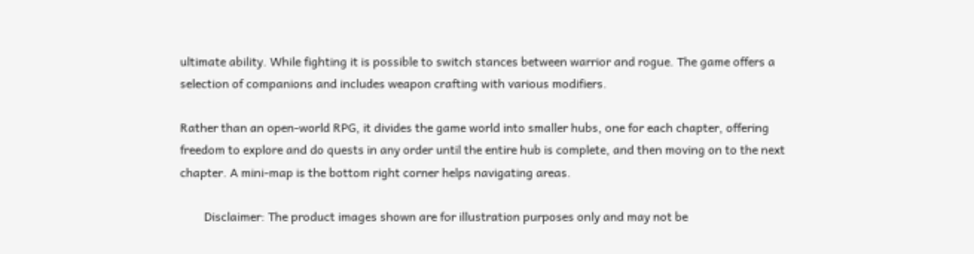ultimate ability. While fighting it is possible to switch stances between warrior and rogue. The game offers a selection of companions and includes weapon crafting with various modifiers.

Rather than an open-world RPG, it divides the game world into smaller hubs, one for each chapter, offering freedom to explore and do quests in any order until the entire hub is complete, and then moving on to the next chapter. A mini-map is the bottom right corner helps navigating areas.

        Disclaimer: The product images shown are for illustration purposes only and may not be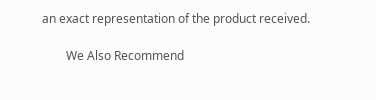an exact representation of the product received.

        We Also Recommend